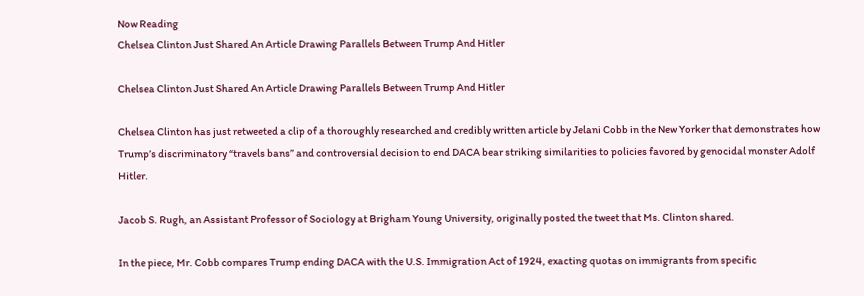Now Reading
Chelsea Clinton Just Shared An Article Drawing Parallels Between Trump And Hitler

Chelsea Clinton Just Shared An Article Drawing Parallels Between Trump And Hitler

Chelsea Clinton has just retweeted a clip of a thoroughly researched and credibly written article by Jelani Cobb in the New Yorker that demonstrates how Trump’s discriminatory “travels bans” and controversial decision to end DACA bear striking similarities to policies favored by genocidal monster Adolf Hitler.

Jacob S. Rugh, an Assistant Professor of Sociology at Brigham Young University, originally posted the tweet that Ms. Clinton shared.

In the piece, Mr. Cobb compares Trump ending DACA with the U.S. Immigration Act of 1924, exacting quotas on immigrants from specific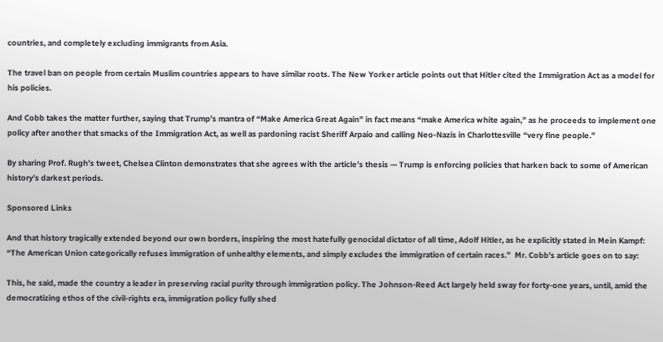countries, and completely excluding immigrants from Asia.

The travel ban on people from certain Muslim countries appears to have similar roots. The New Yorker article points out that Hitler cited the Immigration Act as a model for his policies.

And Cobb takes the matter further, saying that Trump’s mantra of “Make America Great Again” in fact means “make America white again,” as he proceeds to implement one policy after another that smacks of the Immigration Act, as well as pardoning racist Sheriff Arpaio and calling Neo-Nazis in Charlottesville “very fine people.”

By sharing Prof. Rugh’s tweet, Chelsea Clinton demonstrates that she agrees with the article’s thesis — Trump is enforcing policies that harken back to some of American history’s darkest periods.

Sponsored Links

And that history tragically extended beyond our own borders, inspiring the most hatefully genocidal dictator of all time, Adolf Hitler, as he explicitly stated in Mein Kampf: “The American Union categorically refuses immigration of unhealthy elements, and simply excludes the immigration of certain races.”  Mr. Cobb’s article goes on to say:

This, he said, made the country a leader in preserving racial purity through immigration policy. The Johnson-Reed Act largely held sway for forty-one years, until, amid the democratizing ethos of the civil-rights era, immigration policy fully shed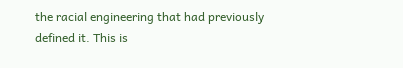the racial engineering that had previously defined it. This is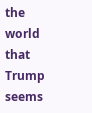the world that Trump seems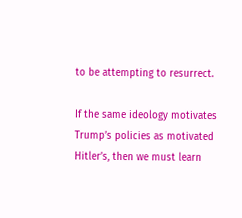to be attempting to resurrect.

If the same ideology motivates Trump’s policies as motivated Hitler’s, then we must learn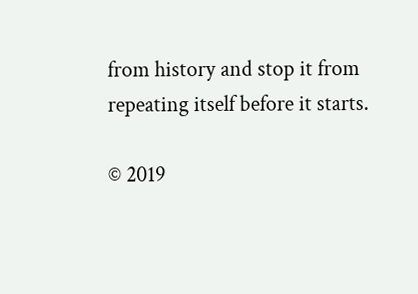from history and stop it from repeating itself before it starts.

© 2019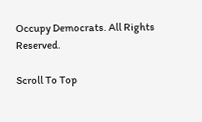Occupy Democrats. All Rights Reserved.

Scroll To Top